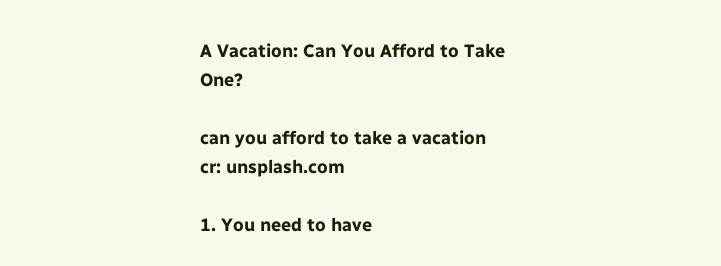A Vacation: Can You Afford to Take One?

can you afford to take a vacation
cr: unsplash.com

1. You need to have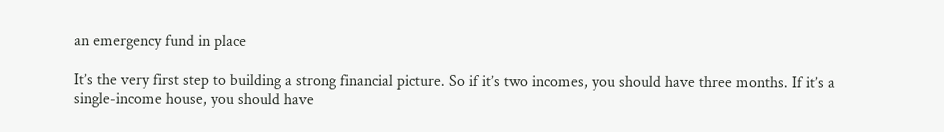an emergency fund in place

It’s the very first step to building a strong financial picture. So if it’s two incomes, you should have three months. If it’s a single-income house, you should have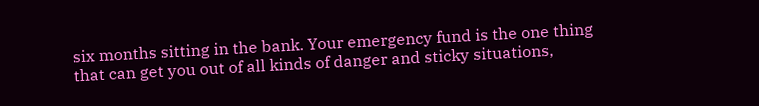six months sitting in the bank. Your emergency fund is the one thing that can get you out of all kinds of danger and sticky situations,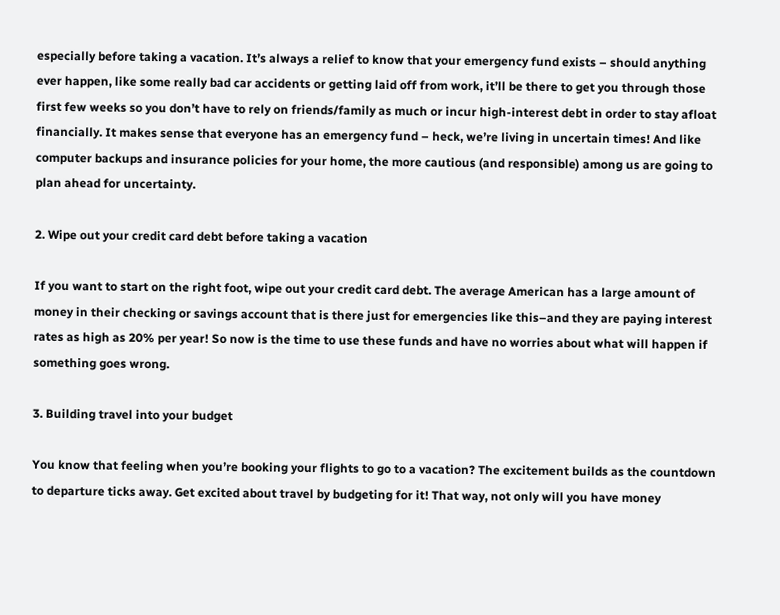especially before taking a vacation. It’s always a relief to know that your emergency fund exists – should anything ever happen, like some really bad car accidents or getting laid off from work, it’ll be there to get you through those first few weeks so you don’t have to rely on friends/family as much or incur high-interest debt in order to stay afloat financially. It makes sense that everyone has an emergency fund – heck, we’re living in uncertain times! And like computer backups and insurance policies for your home, the more cautious (and responsible) among us are going to plan ahead for uncertainty.

2. Wipe out your credit card debt before taking a vacation

If you want to start on the right foot, wipe out your credit card debt. The average American has a large amount of money in their checking or savings account that is there just for emergencies like this–and they are paying interest rates as high as 20% per year! So now is the time to use these funds and have no worries about what will happen if something goes wrong.

3. Building travel into your budget

You know that feeling when you’re booking your flights to go to a vacation? The excitement builds as the countdown to departure ticks away. Get excited about travel by budgeting for it! That way, not only will you have money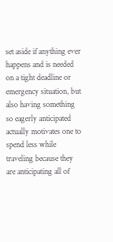set aside if anything ever happens and is needed on a tight deadline or emergency situation, but also having something so eagerly anticipated actually motivates one to spend less while traveling because they are anticipating all of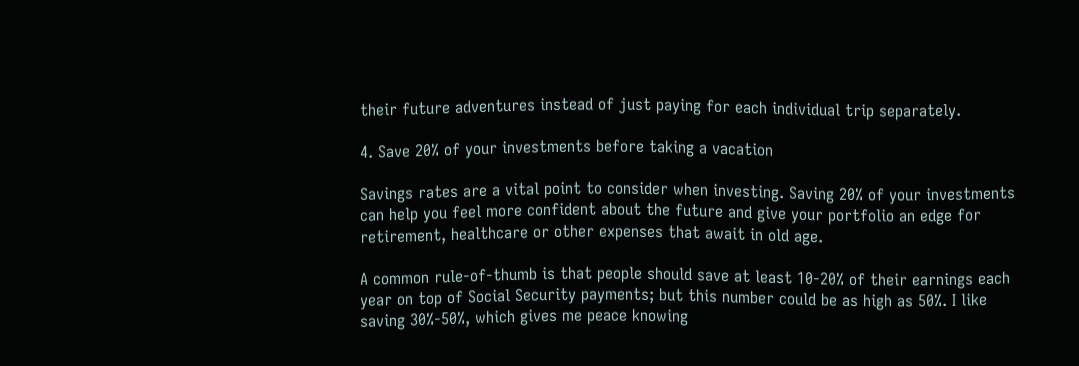their future adventures instead of just paying for each individual trip separately.

4. Save 20% of your investments before taking a vacation

Savings rates are a vital point to consider when investing. Saving 20% of your investments can help you feel more confident about the future and give your portfolio an edge for retirement, healthcare or other expenses that await in old age.

A common rule-of-thumb is that people should save at least 10-20% of their earnings each year on top of Social Security payments; but this number could be as high as 50%. I like saving 30%-50%, which gives me peace knowing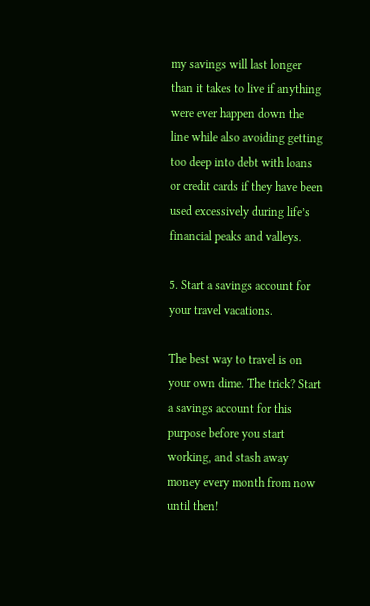my savings will last longer than it takes to live if anything were ever happen down the line while also avoiding getting too deep into debt with loans or credit cards if they have been used excessively during life’s financial peaks and valleys.

5. Start a savings account for your travel vacations.

The best way to travel is on your own dime. The trick? Start a savings account for this purpose before you start working, and stash away money every month from now until then!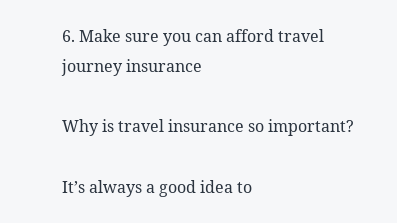6. Make sure you can afford travel journey insurance

Why is travel insurance so important?

It’s always a good idea to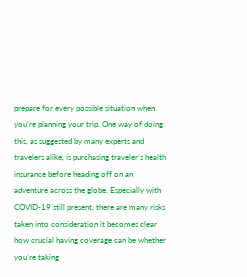prepare for every possible situation when you’re planning your trip. One way of doing this, as suggested by many experts and travelers alike, is purchasing traveler’s health insurance before heading off on an adventure across the globe. Especially with COVID-19 still present, there are many risks taken into consideration it becomes clear how crucial having coverage can be whether you’re taking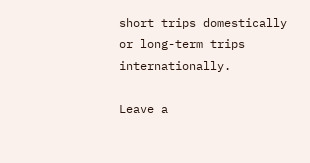short trips domestically or long-term trips internationally.

Leave a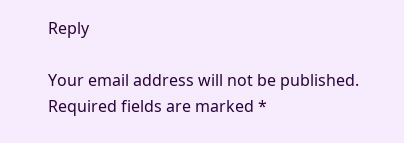Reply

Your email address will not be published. Required fields are marked *